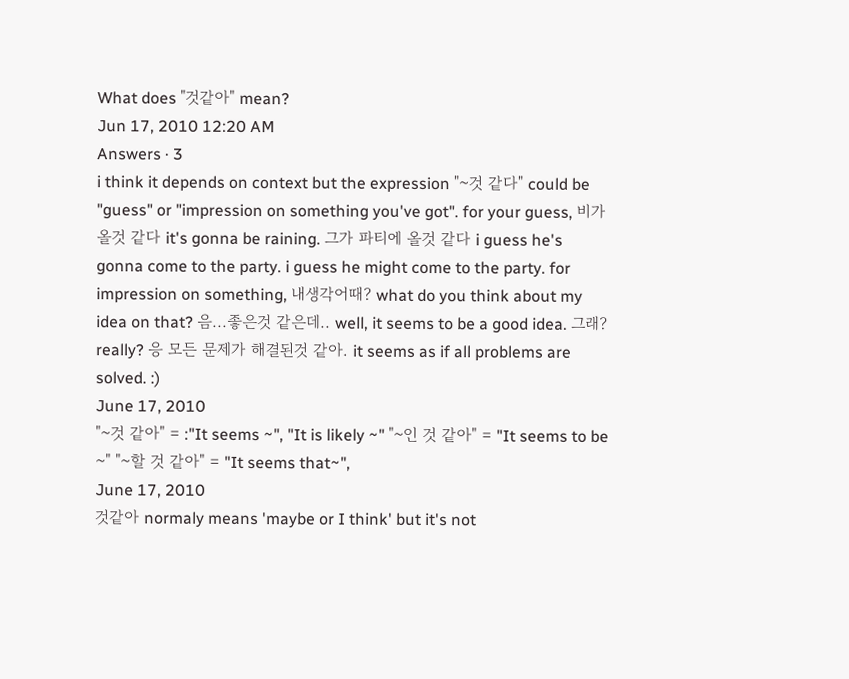What does "것같아" mean?
Jun 17, 2010 12:20 AM
Answers · 3
i think it depends on context but the expression "~것 같다" could be "guess" or "impression on something you've got". for your guess, 비가 올것 같다 it's gonna be raining. 그가 파티에 올것 같다 i guess he's gonna come to the party. i guess he might come to the party. for impression on something, 내생각어때? what do you think about my idea on that? 음...좋은것 같은데.. well, it seems to be a good idea. 그래? really? 응 모든 문제가 해결된것 같아. it seems as if all problems are solved. :)
June 17, 2010
"~것 같아" = :"It seems ~", "It is likely ~" "~인 것 같아" = "It seems to be ~" "~할 것 같아" = "It seems that~",
June 17, 2010
것같아 normaly means 'maybe or I think' but it's not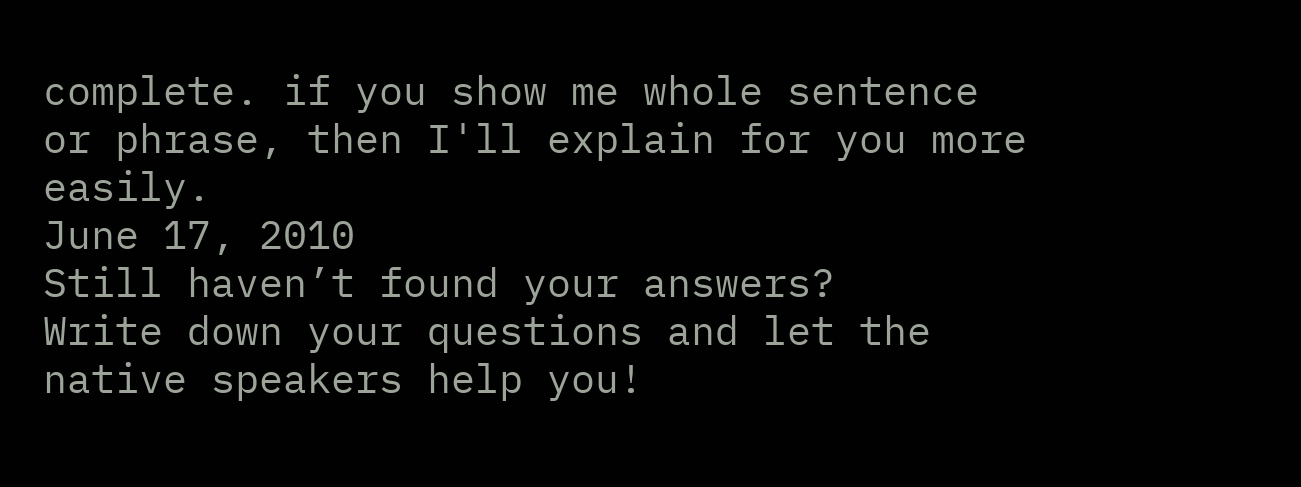complete. if you show me whole sentence or phrase, then I'll explain for you more easily.
June 17, 2010
Still haven’t found your answers?
Write down your questions and let the native speakers help you!